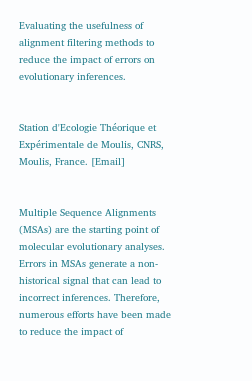Evaluating the usefulness of alignment filtering methods to reduce the impact of errors on evolutionary inferences.


Station d'Ecologie Théorique et Expérimentale de Moulis, CNRS, Moulis, France. [Email]


Multiple Sequence Alignments (MSAs) are the starting point of molecular evolutionary analyses. Errors in MSAs generate a non-historical signal that can lead to incorrect inferences. Therefore, numerous efforts have been made to reduce the impact of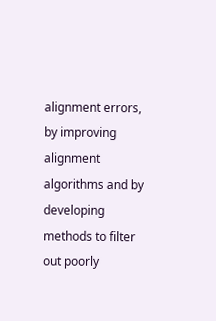alignment errors, by improving alignment algorithms and by developing methods to filter out poorly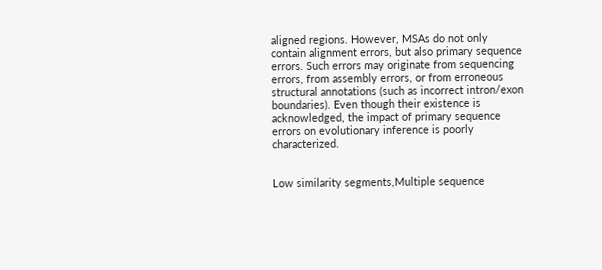aligned regions. However, MSAs do not only contain alignment errors, but also primary sequence errors. Such errors may originate from sequencing errors, from assembly errors, or from erroneous structural annotations (such as incorrect intron/exon boundaries). Even though their existence is acknowledged, the impact of primary sequence errors on evolutionary inference is poorly characterized.


Low similarity segments,Multiple sequence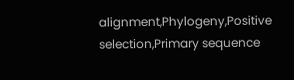alignment,Phylogeny,Positive selection,Primary sequence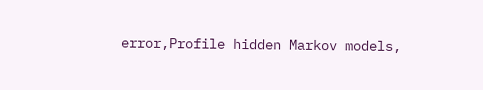error,Profile hidden Markov models,